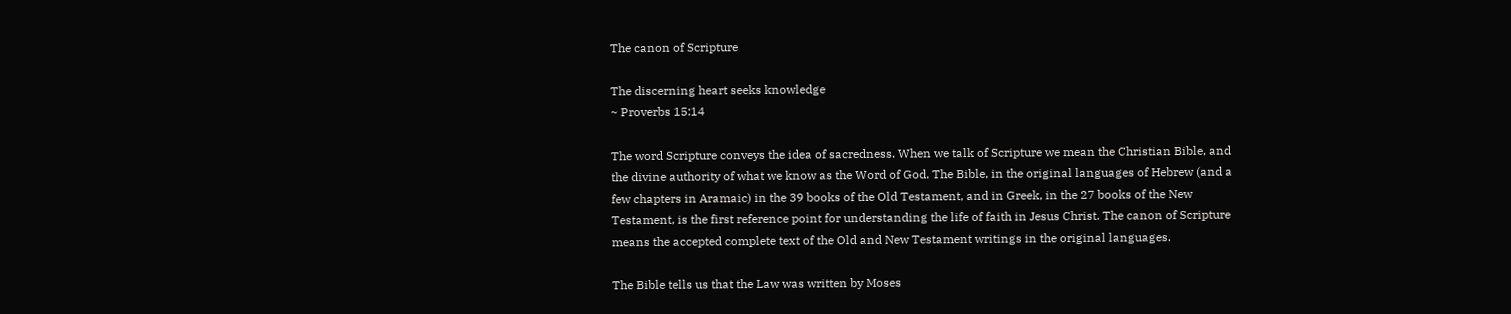The canon of Scripture

The discerning heart seeks knowledge
~ Proverbs 15:14

The word Scripture conveys the idea of sacredness. When we talk of Scripture we mean the Christian Bible, and the divine authority of what we know as the Word of God. The Bible, in the original languages of Hebrew (and a few chapters in Aramaic) in the 39 books of the Old Testament, and in Greek, in the 27 books of the New Testament, is the first reference point for understanding the life of faith in Jesus Christ. The canon of Scripture means the accepted complete text of the Old and New Testament writings in the original languages.

The Bible tells us that the Law was written by Moses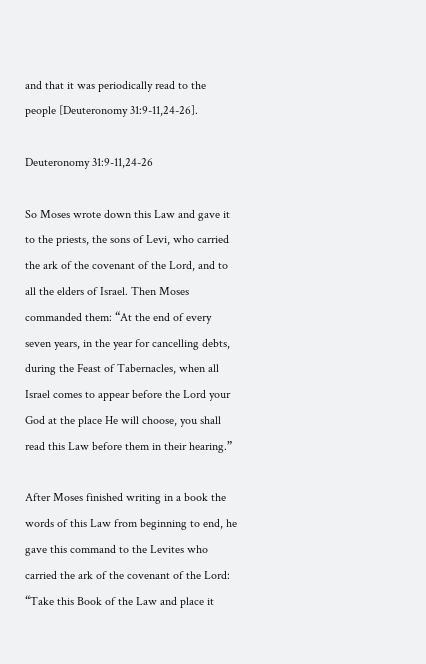and that it was periodically read to the people [Deuteronomy 31:9-11,24-26].

Deuteronomy 31:9-11,24-26

So Moses wrote down this Law and gave it to the priests, the sons of Levi, who carried the ark of the covenant of the Lord, and to all the elders of Israel. Then Moses commanded them: “At the end of every seven years, in the year for cancelling debts, during the Feast of Tabernacles, when all Israel comes to appear before the Lord your God at the place He will choose, you shall read this Law before them in their hearing.”

After Moses finished writing in a book the words of this Law from beginning to end, he gave this command to the Levites who carried the ark of the covenant of the Lord: “Take this Book of the Law and place it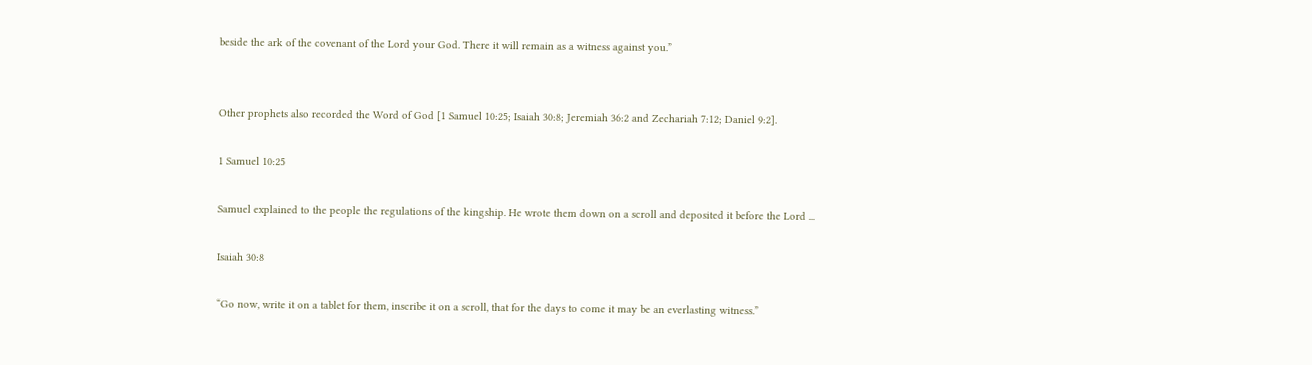beside the ark of the covenant of the Lord your God. There it will remain as a witness against you.”


Other prophets also recorded the Word of God [1 Samuel 10:25; Isaiah 30:8; Jeremiah 36:2 and Zechariah 7:12; Daniel 9:2].

1 Samuel 10:25

Samuel explained to the people the regulations of the kingship. He wrote them down on a scroll and deposited it before the Lord ...

Isaiah 30:8

“Go now, write it on a tablet for them, inscribe it on a scroll, that for the days to come it may be an everlasting witness.”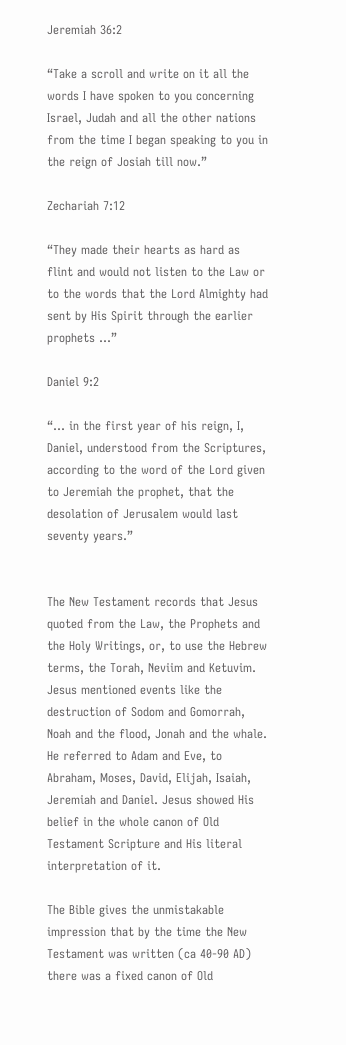Jeremiah 36:2

“Take a scroll and write on it all the words I have spoken to you concerning Israel, Judah and all the other nations from the time I began speaking to you in the reign of Josiah till now.”

Zechariah 7:12

“They made their hearts as hard as flint and would not listen to the Law or to the words that the Lord Almighty had sent by His Spirit through the earlier prophets ...”

Daniel 9:2

“... in the first year of his reign, I, Daniel, understood from the Scriptures, according to the word of the Lord given to Jeremiah the prophet, that the desolation of Jerusalem would last seventy years.”


The New Testament records that Jesus quoted from the Law, the Prophets and the Holy Writings, or, to use the Hebrew terms, the Torah, Neviim and Ketuvim. Jesus mentioned events like the destruction of Sodom and Gomorrah, Noah and the flood, Jonah and the whale. He referred to Adam and Eve, to Abraham, Moses, David, Elijah, Isaiah, Jeremiah and Daniel. Jesus showed His belief in the whole canon of Old Testament Scripture and His literal interpretation of it.

The Bible gives the unmistakable impression that by the time the New Testament was written (ca 40-90 AD) there was a fixed canon of Old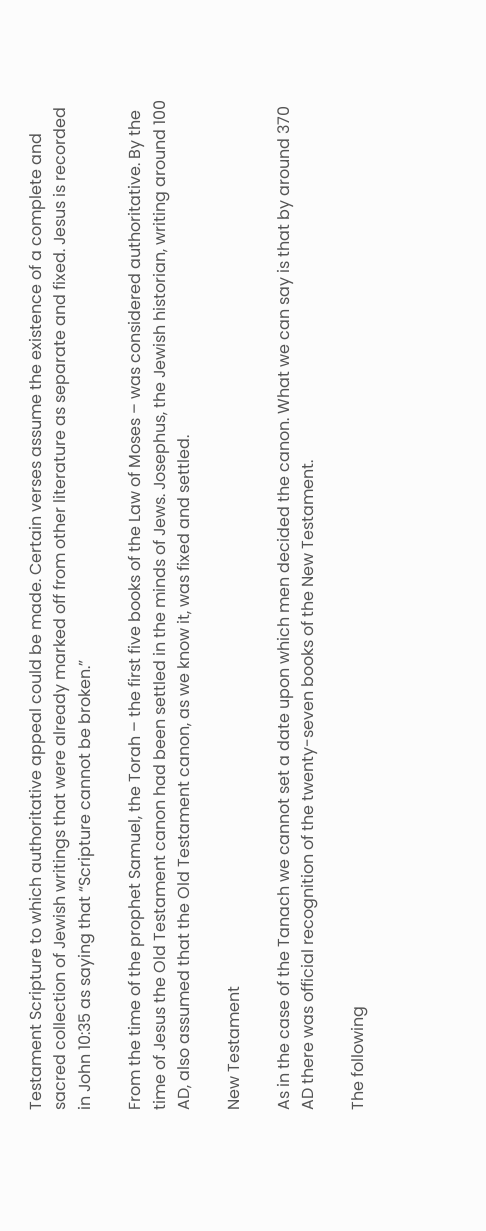Testament Scripture to which authoritative appeal could be made. Certain verses assume the existence of a complete and sacred collection of Jewish writings that were already marked off from other literature as separate and fixed. Jesus is recorded in John 10:35 as saying that “Scripture cannot be broken.”

From the time of the prophet Samuel, the Torah – the first five books of the Law of Moses – was considered authoritative. By the time of Jesus the Old Testament canon had been settled in the minds of Jews. Josephus, the Jewish historian, writing around 100 AD, also assumed that the Old Testament canon, as we know it, was fixed and settled.

New Testament

As in the case of the Tanach we cannot set a date upon which men decided the canon. What we can say is that by around 370 AD there was official recognition of the twenty-seven books of the New Testament.

The following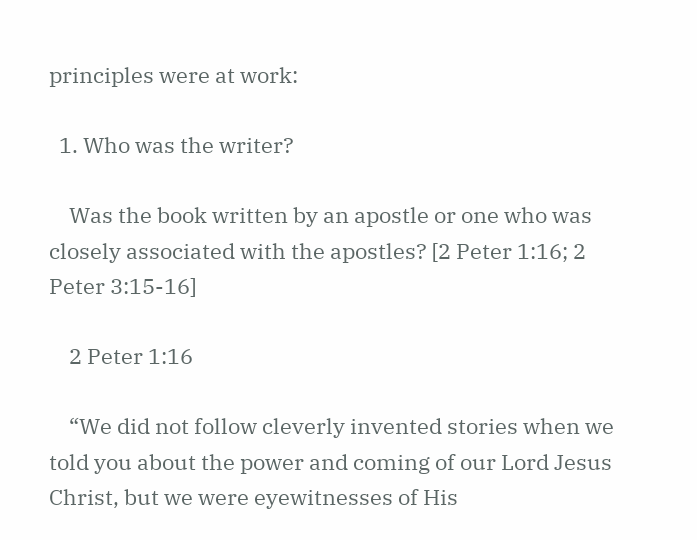principles were at work:

  1. Who was the writer?

    Was the book written by an apostle or one who was closely associated with the apostles? [2 Peter 1:16; 2 Peter 3:15-16]

    2 Peter 1:16

    “We did not follow cleverly invented stories when we told you about the power and coming of our Lord Jesus Christ, but we were eyewitnesses of His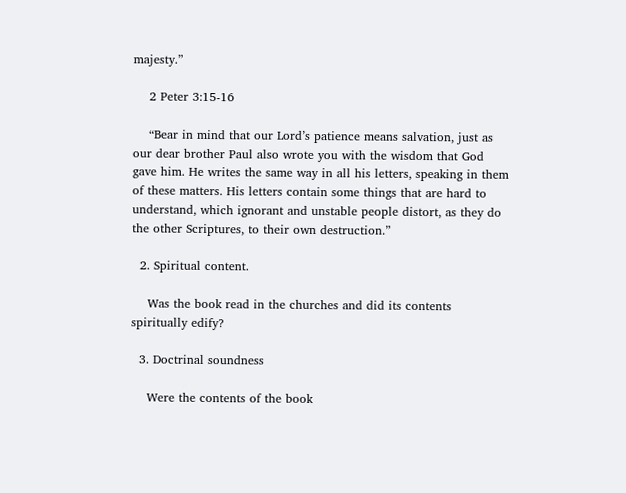majesty.”

    2 Peter 3:15-16

    “Bear in mind that our Lord’s patience means salvation, just as our dear brother Paul also wrote you with the wisdom that God gave him. He writes the same way in all his letters, speaking in them of these matters. His letters contain some things that are hard to understand, which ignorant and unstable people distort, as they do the other Scriptures, to their own destruction.”

  2. Spiritual content.

    Was the book read in the churches and did its contents spiritually edify?

  3. Doctrinal soundness

    Were the contents of the book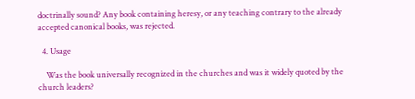doctrinally sound? Any book containing heresy, or any teaching contrary to the already accepted canonical books, was rejected.

  4. Usage

    Was the book universally recognized in the churches and was it widely quoted by the church leaders?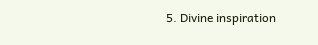5. Divine inspiration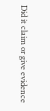Did it claim or give evidence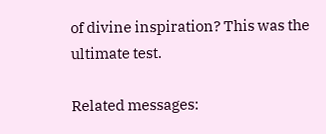of divine inspiration? This was the ultimate test.

Related messages: